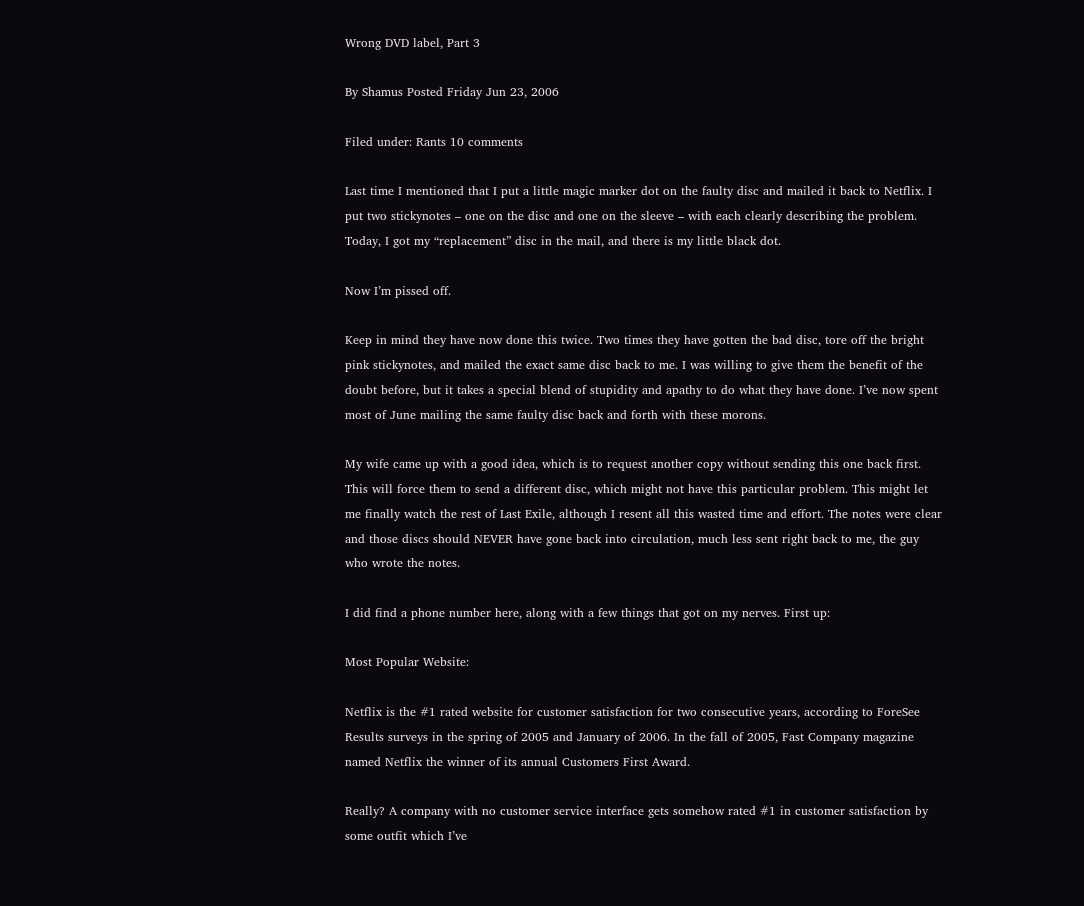Wrong DVD label, Part 3

By Shamus Posted Friday Jun 23, 2006

Filed under: Rants 10 comments

Last time I mentioned that I put a little magic marker dot on the faulty disc and mailed it back to Netflix. I put two stickynotes – one on the disc and one on the sleeve – with each clearly describing the problem. Today, I got my “replacement” disc in the mail, and there is my little black dot.

Now I’m pissed off.

Keep in mind they have now done this twice. Two times they have gotten the bad disc, tore off the bright pink stickynotes, and mailed the exact same disc back to me. I was willing to give them the benefit of the doubt before, but it takes a special blend of stupidity and apathy to do what they have done. I’ve now spent most of June mailing the same faulty disc back and forth with these morons.

My wife came up with a good idea, which is to request another copy without sending this one back first. This will force them to send a different disc, which might not have this particular problem. This might let me finally watch the rest of Last Exile, although I resent all this wasted time and effort. The notes were clear and those discs should NEVER have gone back into circulation, much less sent right back to me, the guy who wrote the notes.

I did find a phone number here, along with a few things that got on my nerves. First up:

Most Popular Website:

Netflix is the #1 rated website for customer satisfaction for two consecutive years, according to ForeSee Results surveys in the spring of 2005 and January of 2006. In the fall of 2005, Fast Company magazine named Netflix the winner of its annual Customers First Award.

Really? A company with no customer service interface gets somehow rated #1 in customer satisfaction by some outfit which I’ve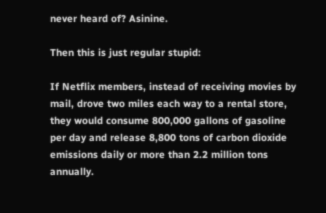never heard of? Asinine.

Then this is just regular stupid:

If Netflix members, instead of receiving movies by mail, drove two miles each way to a rental store, they would consume 800,000 gallons of gasoline per day and release 8,800 tons of carbon dioxide emissions daily or more than 2.2 million tons annually.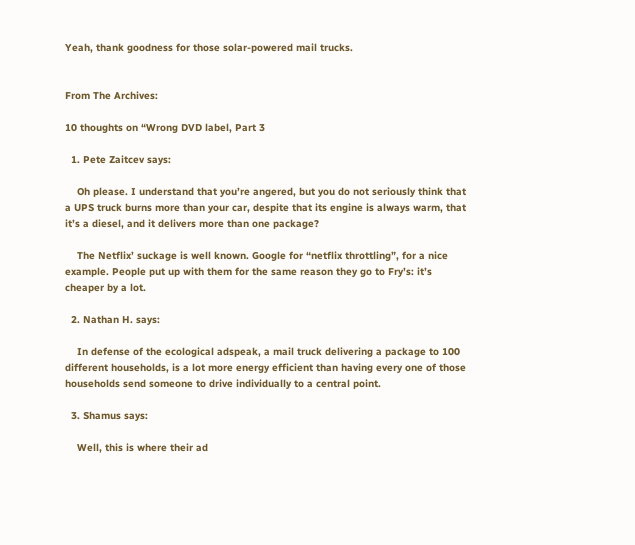Yeah, thank goodness for those solar-powered mail trucks.


From The Archives:

10 thoughts on “Wrong DVD label, Part 3

  1. Pete Zaitcev says:

    Oh please. I understand that you’re angered, but you do not seriously think that a UPS truck burns more than your car, despite that its engine is always warm, that it’s a diesel, and it delivers more than one package?

    The Netflix’ suckage is well known. Google for “netflix throttling”, for a nice example. People put up with them for the same reason they go to Fry’s: it’s cheaper by a lot.

  2. Nathan H. says:

    In defense of the ecological adspeak, a mail truck delivering a package to 100 different households, is a lot more energy efficient than having every one of those households send someone to drive individually to a central point.

  3. Shamus says:

    Well, this is where their ad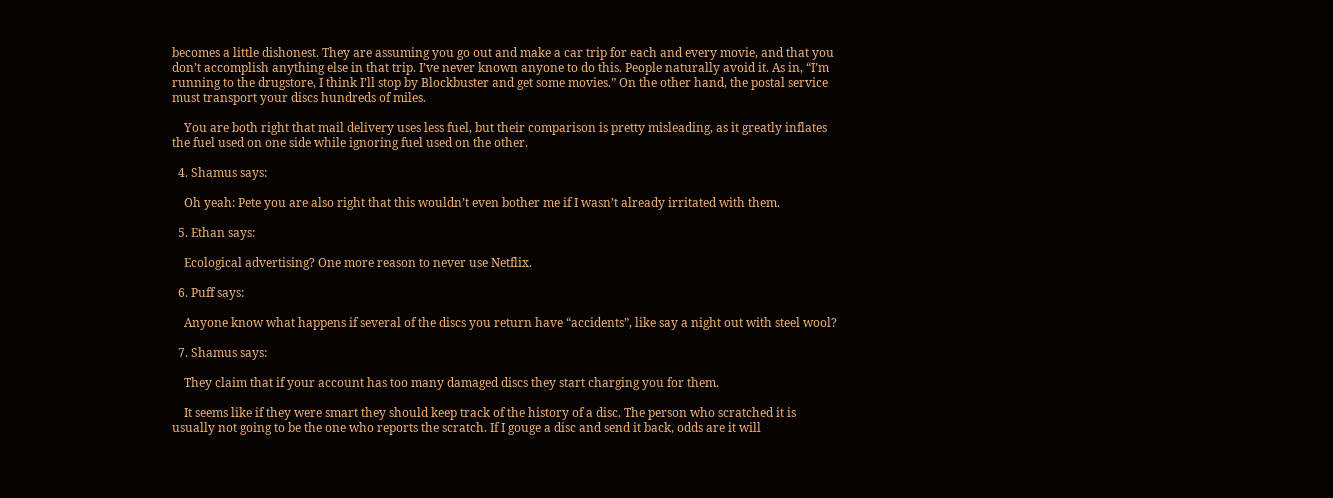becomes a little dishonest. They are assuming you go out and make a car trip for each and every movie, and that you don’t accomplish anything else in that trip. I’ve never known anyone to do this. People naturally avoid it. As in, “I’m running to the drugstore, I think I’ll stop by Blockbuster and get some movies.” On the other hand, the postal service must transport your discs hundreds of miles.

    You are both right that mail delivery uses less fuel, but their comparison is pretty misleading, as it greatly inflates the fuel used on one side while ignoring fuel used on the other.

  4. Shamus says:

    Oh yeah: Pete you are also right that this wouldn’t even bother me if I wasn’t already irritated with them.

  5. Ethan says:

    Ecological advertising? One more reason to never use Netflix.

  6. Puff says:

    Anyone know what happens if several of the discs you return have “accidents”, like say a night out with steel wool?

  7. Shamus says:

    They claim that if your account has too many damaged discs they start charging you for them.

    It seems like if they were smart they should keep track of the history of a disc. The person who scratched it is usually not going to be the one who reports the scratch. If I gouge a disc and send it back, odds are it will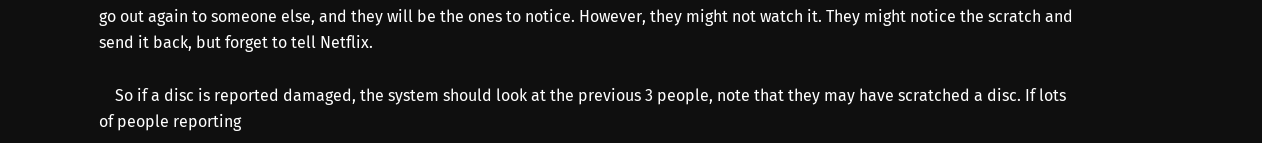go out again to someone else, and they will be the ones to notice. However, they might not watch it. They might notice the scratch and send it back, but forget to tell Netflix.

    So if a disc is reported damaged, the system should look at the previous 3 people, note that they may have scratched a disc. If lots of people reporting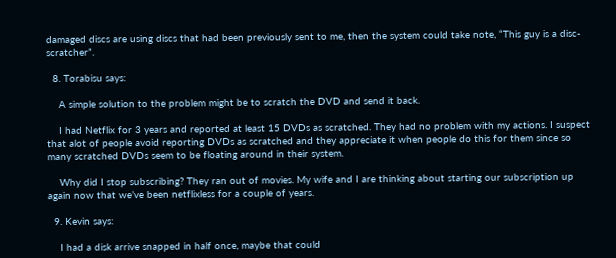damaged discs are using discs that had been previously sent to me, then the system could take note, “This guy is a disc-scratcher”.

  8. Torabisu says:

    A simple solution to the problem might be to scratch the DVD and send it back.

    I had Netflix for 3 years and reported at least 15 DVDs as scratched. They had no problem with my actions. I suspect that alot of people avoid reporting DVDs as scratched and they appreciate it when people do this for them since so many scratched DVDs seem to be floating around in their system.

    Why did I stop subscribing? They ran out of movies. My wife and I are thinking about starting our subscription up again now that we’ve been netflixless for a couple of years.

  9. Kevin says:

    I had a disk arrive snapped in half once, maybe that could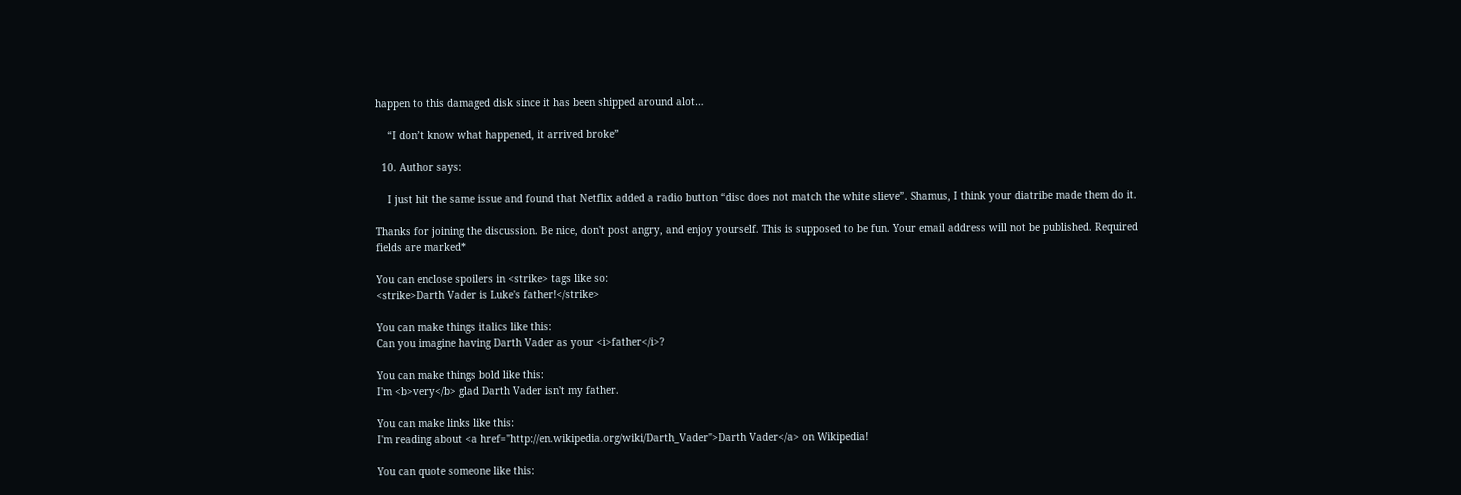happen to this damaged disk since it has been shipped around alot…

    “I don’t know what happened, it arrived broke”

  10. Author says:

    I just hit the same issue and found that Netflix added a radio button “disc does not match the white slieve”. Shamus, I think your diatribe made them do it.

Thanks for joining the discussion. Be nice, don't post angry, and enjoy yourself. This is supposed to be fun. Your email address will not be published. Required fields are marked*

You can enclose spoilers in <strike> tags like so:
<strike>Darth Vader is Luke's father!</strike>

You can make things italics like this:
Can you imagine having Darth Vader as your <i>father</i>?

You can make things bold like this:
I'm <b>very</b> glad Darth Vader isn't my father.

You can make links like this:
I'm reading about <a href="http://en.wikipedia.org/wiki/Darth_Vader">Darth Vader</a> on Wikipedia!

You can quote someone like this: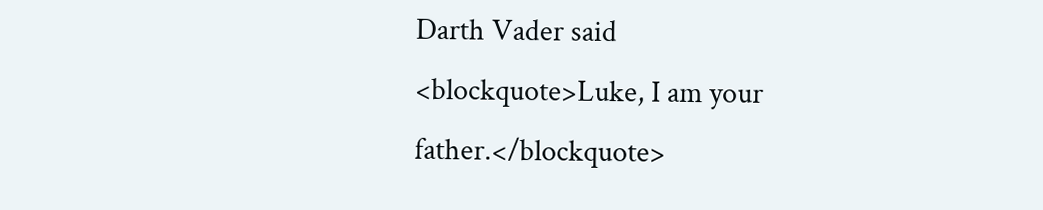Darth Vader said <blockquote>Luke, I am your father.</blockquote>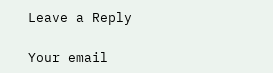Leave a Reply

Your email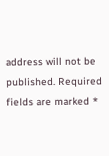address will not be published. Required fields are marked *